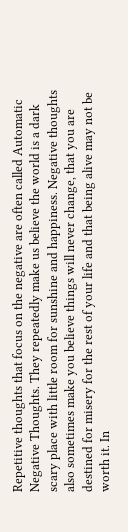Repetitive thoughts that focus on the negative are often called Automatic Negative Thoughts. They repeatedly make us believe the world is a dark scary place with little room for sunshine and happiness. Negative thoughts also sometimes make you believe things will never change, that you are destined for misery for the rest of your life and that being alive may not be worth it. In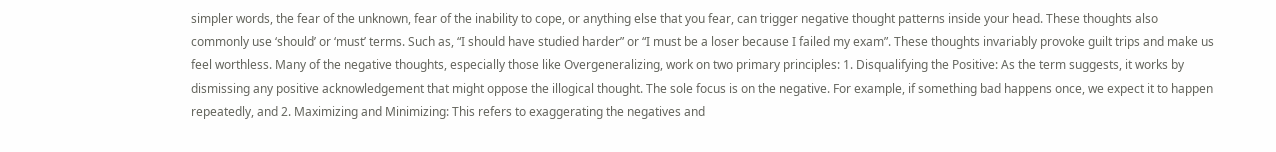simpler words, the fear of the unknown, fear of the inability to cope, or anything else that you fear, can trigger negative thought patterns inside your head. These thoughts also commonly use ‘should’ or ‘must’ terms. Such as, “I should have studied harder” or “I must be a loser because I failed my exam”. These thoughts invariably provoke guilt trips and make us feel worthless. Many of the negative thoughts, especially those like Overgeneralizing, work on two primary principles: 1. Disqualifying the Positive: As the term suggests, it works by dismissing any positive acknowledgement that might oppose the illogical thought. The sole focus is on the negative. For example, if something bad happens once, we expect it to happen repeatedly, and 2. Maximizing and Minimizing: This refers to exaggerating the negatives and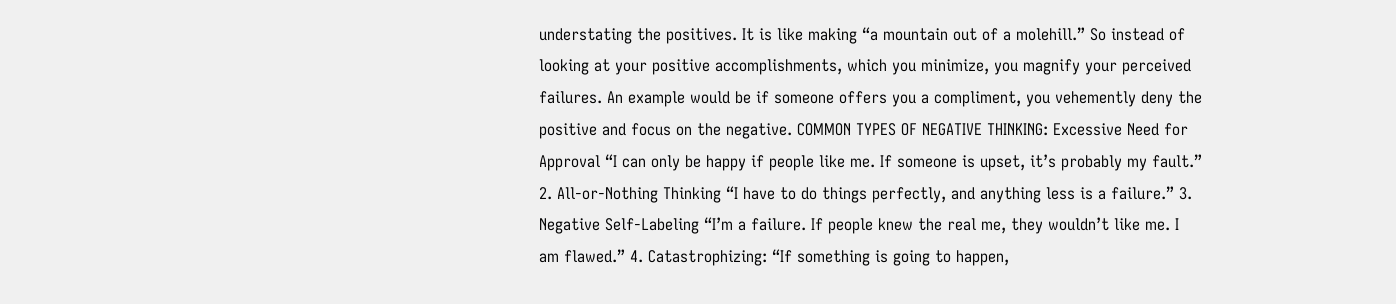understating the positives. It is like making “a mountain out of a molehill.” So instead of looking at your positive accomplishments, which you minimize, you magnify your perceived failures. An example would be if someone offers you a compliment, you vehemently deny the positive and focus on the negative. COMMON TYPES OF NEGATIVE THINKING: Excessive Need for Approval “I can only be happy if people like me. If someone is upset, it’s probably my fault.” 2. All-or-Nothing Thinking “I have to do things perfectly, and anything less is a failure.” 3. Negative Self-Labeling “I’m a failure. If people knew the real me, they wouldn’t like me. I am flawed.” 4. Catastrophizing: “If something is going to happen,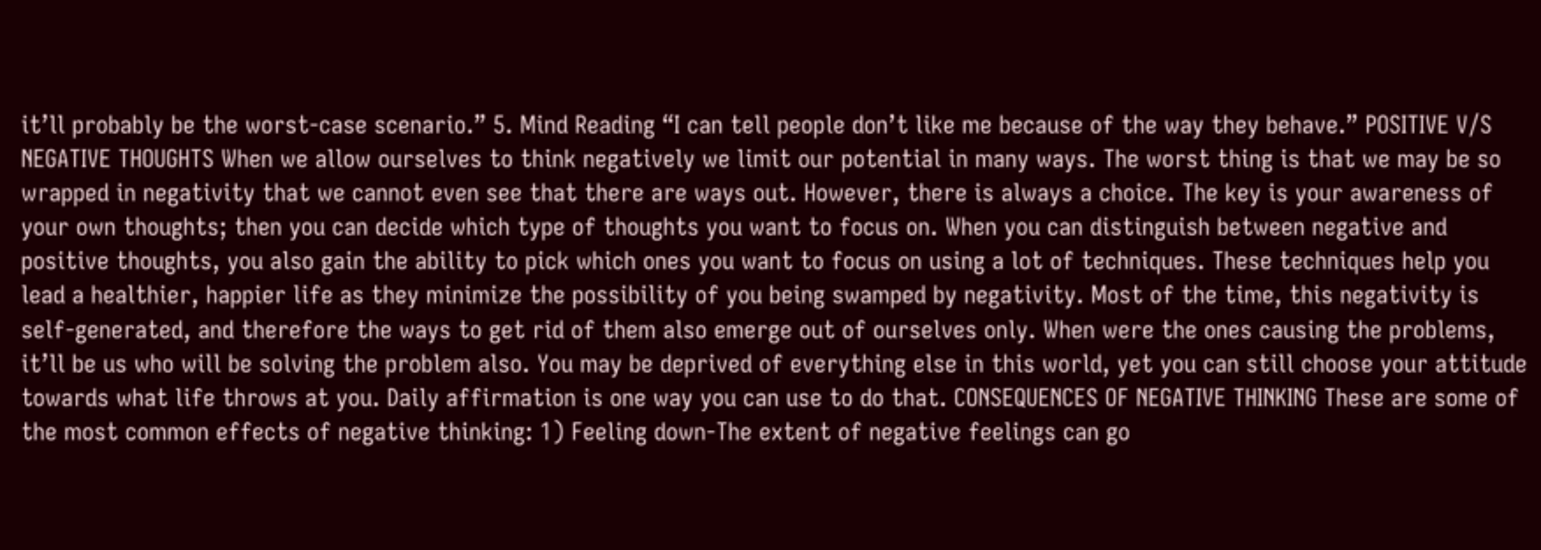it’ll probably be the worst-case scenario.” 5. Mind Reading “I can tell people don’t like me because of the way they behave.” POSITIVE V/S NEGATIVE THOUGHTS When we allow ourselves to think negatively we limit our potential in many ways. The worst thing is that we may be so wrapped in negativity that we cannot even see that there are ways out. However, there is always a choice. The key is your awareness of your own thoughts; then you can decide which type of thoughts you want to focus on. When you can distinguish between negative and positive thoughts, you also gain the ability to pick which ones you want to focus on using a lot of techniques. These techniques help you lead a healthier, happier life as they minimize the possibility of you being swamped by negativity. Most of the time, this negativity is self-generated, and therefore the ways to get rid of them also emerge out of ourselves only. When were the ones causing the problems, it’ll be us who will be solving the problem also. You may be deprived of everything else in this world, yet you can still choose your attitude towards what life throws at you. Daily affirmation is one way you can use to do that. CONSEQUENCES OF NEGATIVE THINKING These are some of the most common effects of negative thinking: 1) Feeling down-The extent of negative feelings can go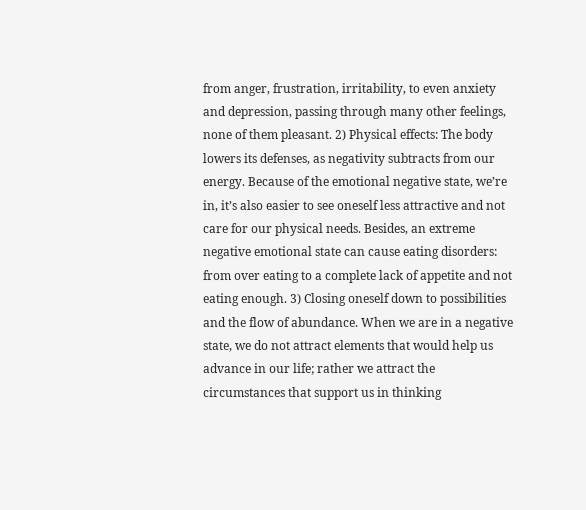from anger, frustration, irritability, to even anxiety and depression, passing through many other feelings, none of them pleasant. 2) Physical effects: The body lowers its defenses, as negativity subtracts from our energy. Because of the emotional negative state, we’re in, it’s also easier to see oneself less attractive and not care for our physical needs. Besides, an extreme negative emotional state can cause eating disorders: from over eating to a complete lack of appetite and not eating enough. 3) Closing oneself down to possibilities and the flow of abundance. When we are in a negative state, we do not attract elements that would help us advance in our life; rather we attract the circumstances that support us in thinking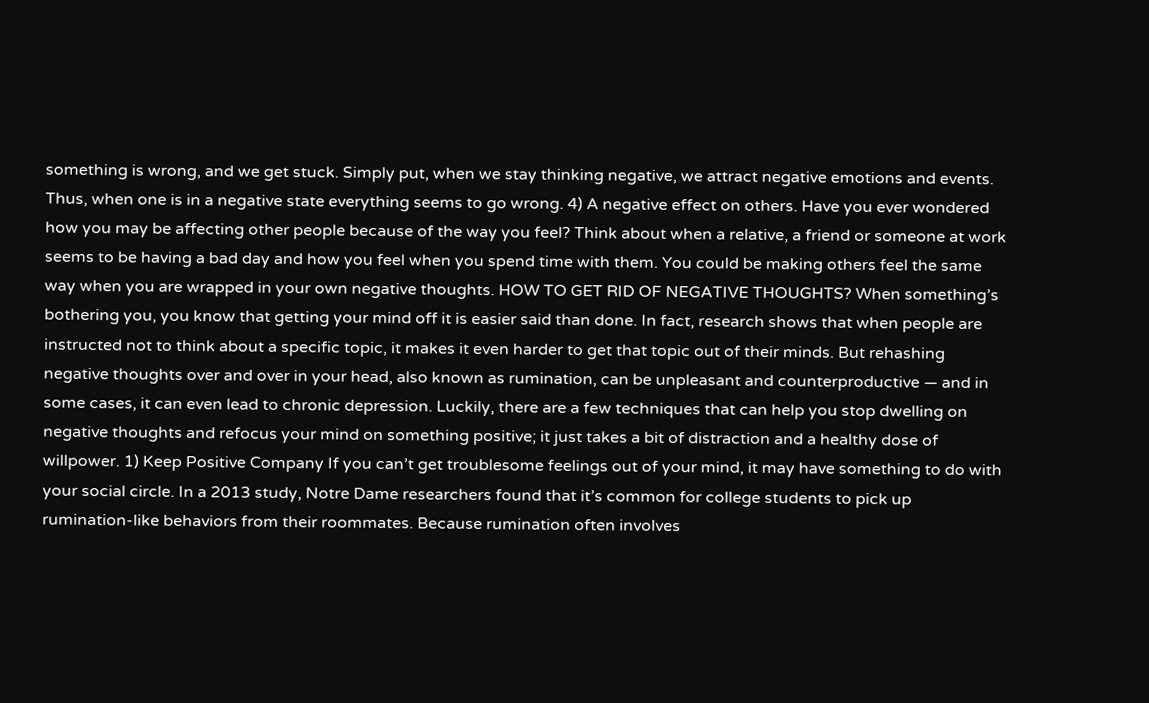something is wrong, and we get stuck. Simply put, when we stay thinking negative, we attract negative emotions and events. Thus, when one is in a negative state everything seems to go wrong. 4) A negative effect on others. Have you ever wondered how you may be affecting other people because of the way you feel? Think about when a relative, a friend or someone at work seems to be having a bad day and how you feel when you spend time with them. You could be making others feel the same way when you are wrapped in your own negative thoughts. HOW TO GET RID OF NEGATIVE THOUGHTS? When something’s bothering you, you know that getting your mind off it is easier said than done. In fact, research shows that when people are instructed not to think about a specific topic, it makes it even harder to get that topic out of their minds. But rehashing negative thoughts over and over in your head, also known as rumination, can be unpleasant and counterproductive — and in some cases, it can even lead to chronic depression. Luckily, there are a few techniques that can help you stop dwelling on negative thoughts and refocus your mind on something positive; it just takes a bit of distraction and a healthy dose of willpower. 1) Keep Positive Company If you can’t get troublesome feelings out of your mind, it may have something to do with your social circle. In a 2013 study, Notre Dame researchers found that it’s common for college students to pick up rumination-like behaviors from their roommates. Because rumination often involves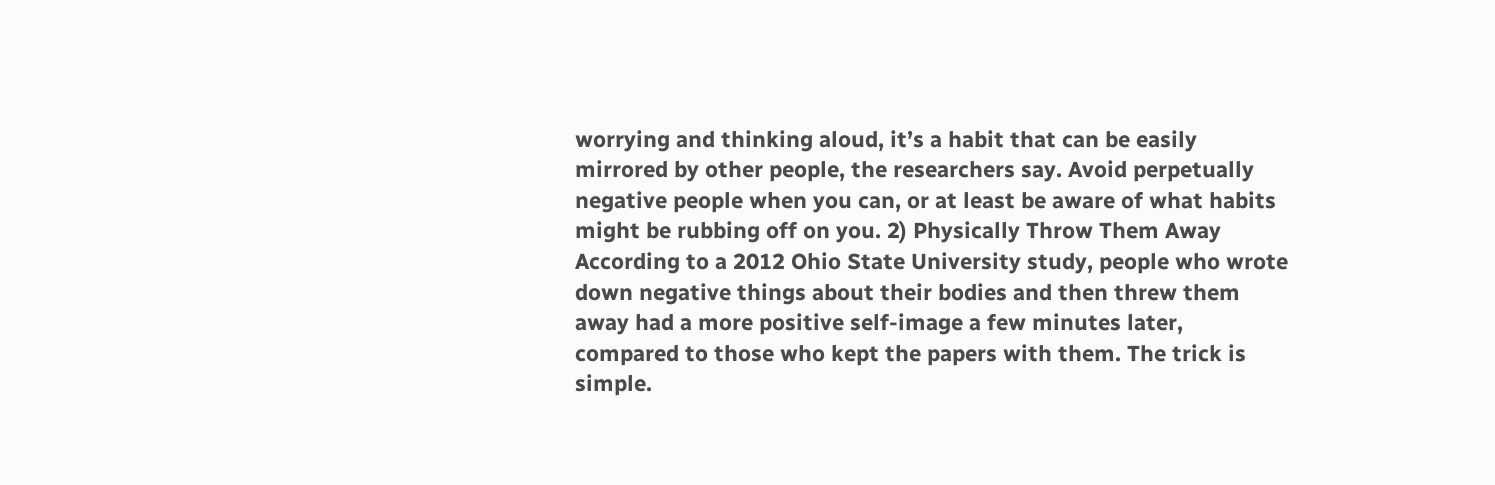worrying and thinking aloud, it’s a habit that can be easily mirrored by other people, the researchers say. Avoid perpetually negative people when you can, or at least be aware of what habits might be rubbing off on you. 2) Physically Throw Them Away According to a 2012 Ohio State University study, people who wrote down negative things about their bodies and then threw them away had a more positive self-image a few minutes later, compared to those who kept the papers with them. The trick is simple.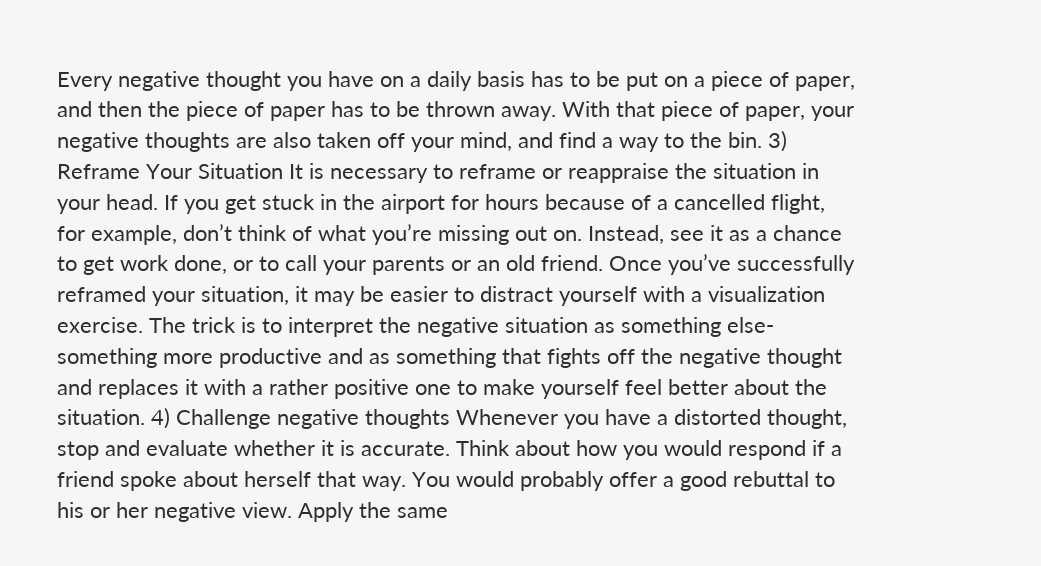Every negative thought you have on a daily basis has to be put on a piece of paper, and then the piece of paper has to be thrown away. With that piece of paper, your negative thoughts are also taken off your mind, and find a way to the bin. 3) Reframe Your Situation It is necessary to reframe or reappraise the situation in your head. If you get stuck in the airport for hours because of a cancelled flight, for example, don’t think of what you’re missing out on. Instead, see it as a chance to get work done, or to call your parents or an old friend. Once you’ve successfully reframed your situation, it may be easier to distract yourself with a visualization exercise. The trick is to interpret the negative situation as something else- something more productive and as something that fights off the negative thought and replaces it with a rather positive one to make yourself feel better about the situation. 4) Challenge negative thoughts Whenever you have a distorted thought, stop and evaluate whether it is accurate. Think about how you would respond if a friend spoke about herself that way. You would probably offer a good rebuttal to his or her negative view. Apply the same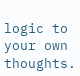logic to your own thoughts.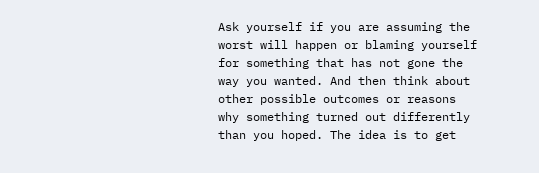Ask yourself if you are assuming the worst will happen or blaming yourself for something that has not gone the way you wanted. And then think about other possible outcomes or reasons why something turned out differently than you hoped. The idea is to get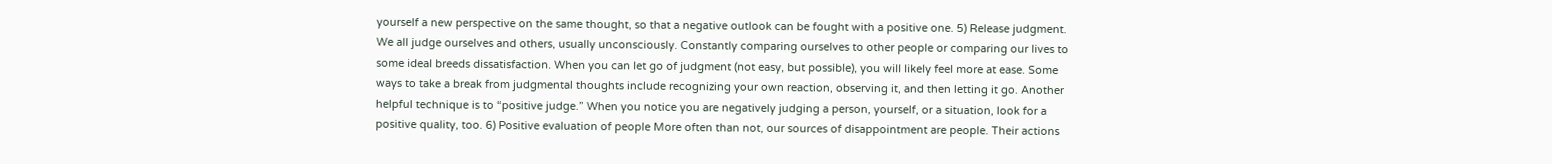yourself a new perspective on the same thought, so that a negative outlook can be fought with a positive one. 5) Release judgment. We all judge ourselves and others, usually unconsciously. Constantly comparing ourselves to other people or comparing our lives to some ideal breeds dissatisfaction. When you can let go of judgment (not easy, but possible), you will likely feel more at ease. Some ways to take a break from judgmental thoughts include recognizing your own reaction, observing it, and then letting it go. Another helpful technique is to “positive judge.” When you notice you are negatively judging a person, yourself, or a situation, look for a positive quality, too. 6) Positive evaluation of people More often than not, our sources of disappointment are people. Their actions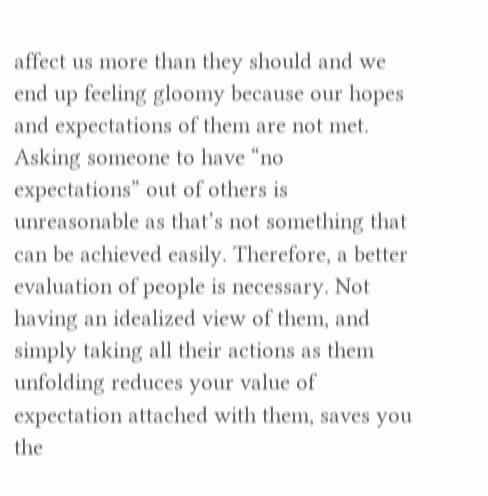affect us more than they should and we end up feeling gloomy because our hopes and expectations of them are not met. Asking someone to have “no expectations” out of others is unreasonable as that’s not something that can be achieved easily. Therefore, a better evaluation of people is necessary. Not having an idealized view of them, and simply taking all their actions as them unfolding reduces your value of expectation attached with them, saves you the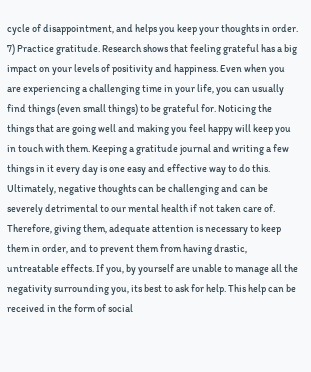cycle of disappointment, and helps you keep your thoughts in order. 7) Practice gratitude. Research shows that feeling grateful has a big impact on your levels of positivity and happiness. Even when you are experiencing a challenging time in your life, you can usually find things (even small things) to be grateful for. Noticing the things that are going well and making you feel happy will keep you in touch with them. Keeping a gratitude journal and writing a few things in it every day is one easy and effective way to do this. Ultimately, negative thoughts can be challenging and can be severely detrimental to our mental health if not taken care of. Therefore, giving them, adequate attention is necessary to keep them in order, and to prevent them from having drastic, untreatable effects. If you, by yourself are unable to manage all the negativity surrounding you, its best to ask for help. This help can be received in the form of social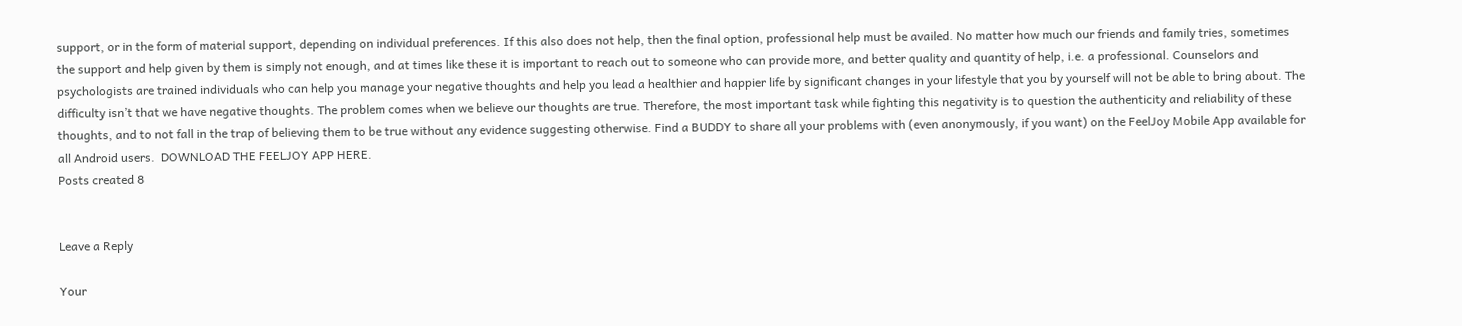support, or in the form of material support, depending on individual preferences. If this also does not help, then the final option, professional help must be availed. No matter how much our friends and family tries, sometimes the support and help given by them is simply not enough, and at times like these it is important to reach out to someone who can provide more, and better quality and quantity of help, i.e. a professional. Counselors and psychologists are trained individuals who can help you manage your negative thoughts and help you lead a healthier and happier life by significant changes in your lifestyle that you by yourself will not be able to bring about. The difficulty isn’t that we have negative thoughts. The problem comes when we believe our thoughts are true. Therefore, the most important task while fighting this negativity is to question the authenticity and reliability of these thoughts, and to not fall in the trap of believing them to be true without any evidence suggesting otherwise. Find a BUDDY to share all your problems with (even anonymously, if you want) on the FeelJoy Mobile App available for all Android users.  DOWNLOAD THE FEELJOY APP HERE.
Posts created 8


Leave a Reply

Your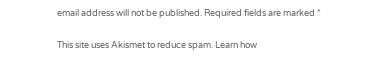email address will not be published. Required fields are marked *

This site uses Akismet to reduce spam. Learn how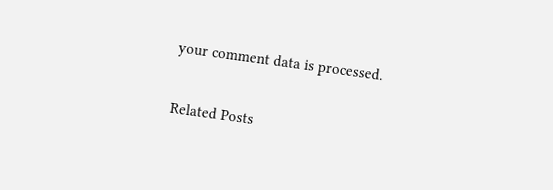your comment data is processed.

Related Posts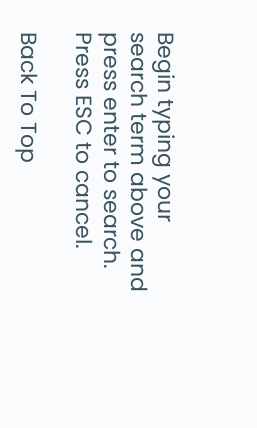Begin typing your search term above and press enter to search. Press ESC to cancel.

Back To Top